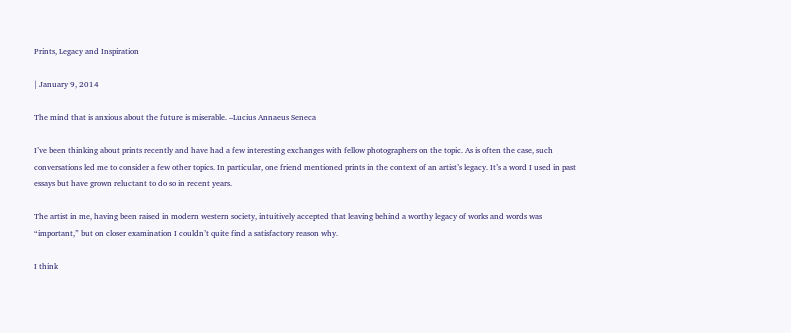Prints, Legacy and Inspiration

| January 9, 2014

The mind that is anxious about the future is miserable. –Lucius Annaeus Seneca

I’ve been thinking about prints recently and have had a few interesting exchanges with fellow photographers on the topic. As is often the case, such conversations led me to consider a few other topics. In particular, one friend mentioned prints in the context of an artist’s legacy. It’s a word I used in past essays but have grown reluctant to do so in recent years.

The artist in me, having been raised in modern western society, intuitively accepted that leaving behind a worthy legacy of works and words was “important,” but on closer examination I couldn’t quite find a satisfactory reason why.

I think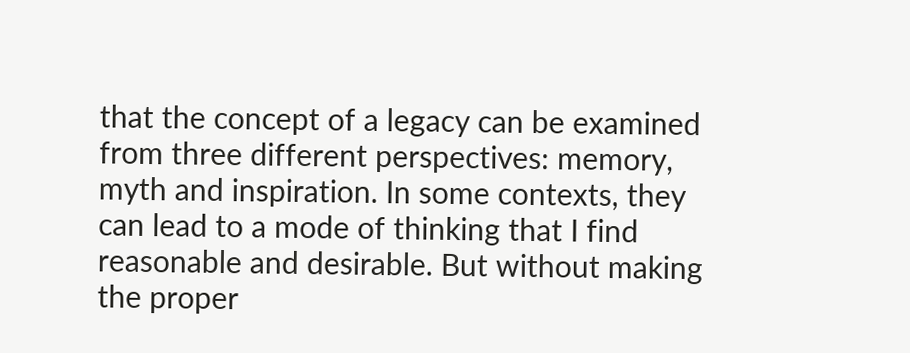that the concept of a legacy can be examined from three different perspectives: memory, myth and inspiration. In some contexts, they can lead to a mode of thinking that I find reasonable and desirable. But without making the proper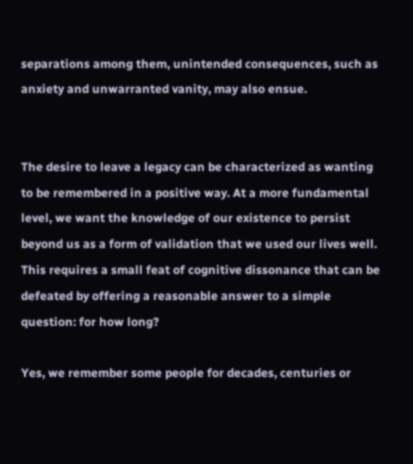separations among them, unintended consequences, such as anxiety and unwarranted vanity, may also ensue.


The desire to leave a legacy can be characterized as wanting to be remembered in a positive way. At a more fundamental level, we want the knowledge of our existence to persist beyond us as a form of validation that we used our lives well. This requires a small feat of cognitive dissonance that can be defeated by offering a reasonable answer to a simple question: for how long?

Yes, we remember some people for decades, centuries or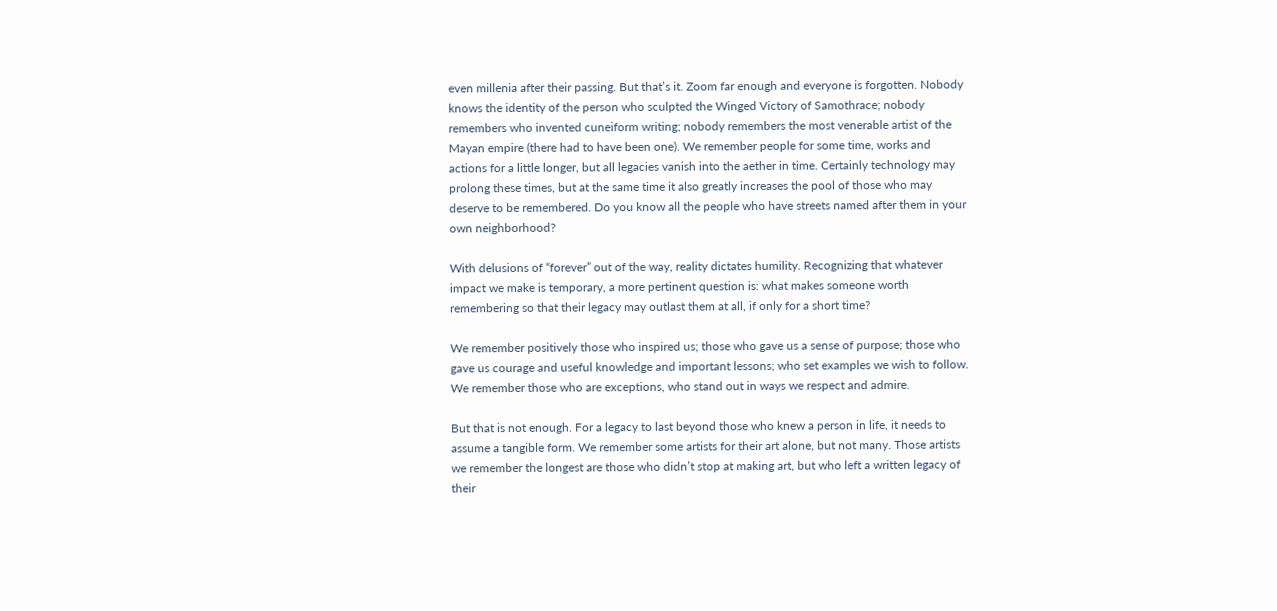even millenia after their passing. But that’s it. Zoom far enough and everyone is forgotten. Nobody knows the identity of the person who sculpted the Winged Victory of Samothrace; nobody remembers who invented cuneiform writing; nobody remembers the most venerable artist of the Mayan empire (there had to have been one). We remember people for some time, works and actions for a little longer, but all legacies vanish into the aether in time. Certainly technology may prolong these times, but at the same time it also greatly increases the pool of those who may deserve to be remembered. Do you know all the people who have streets named after them in your own neighborhood?

With delusions of “forever” out of the way, reality dictates humility. Recognizing that whatever impact we make is temporary, a more pertinent question is: what makes someone worth remembering so that their legacy may outlast them at all, if only for a short time?

We remember positively those who inspired us; those who gave us a sense of purpose; those who gave us courage and useful knowledge and important lessons; who set examples we wish to follow. We remember those who are exceptions, who stand out in ways we respect and admire.

But that is not enough. For a legacy to last beyond those who knew a person in life, it needs to assume a tangible form. We remember some artists for their art alone, but not many. Those artists we remember the longest are those who didn’t stop at making art, but who left a written legacy of their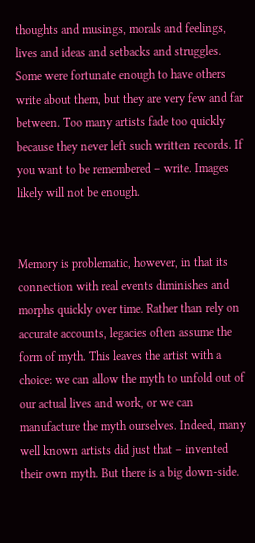thoughts and musings, morals and feelings, lives and ideas and setbacks and struggles. Some were fortunate enough to have others write about them, but they are very few and far between. Too many artists fade too quickly because they never left such written records. If you want to be remembered – write. Images likely will not be enough.


Memory is problematic, however, in that its connection with real events diminishes and morphs quickly over time. Rather than rely on accurate accounts, legacies often assume the form of myth. This leaves the artist with a choice: we can allow the myth to unfold out of our actual lives and work, or we can manufacture the myth ourselves. Indeed, many well known artists did just that – invented their own myth. But there is a big down-side.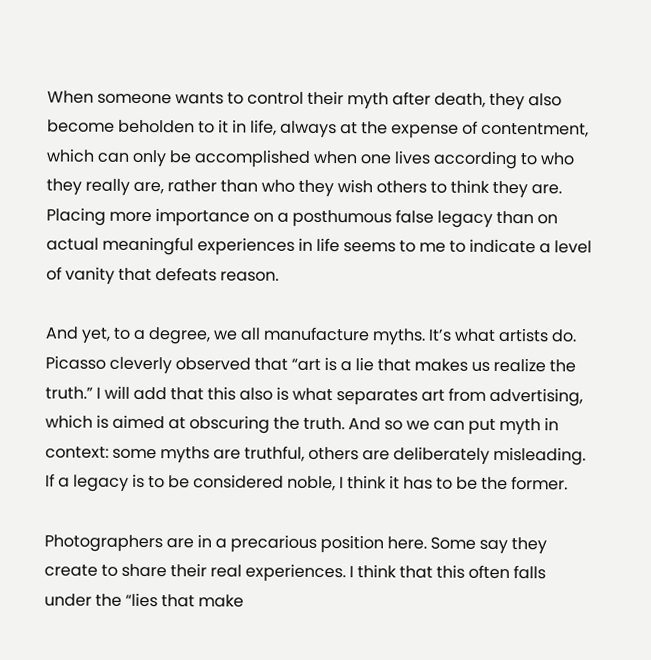When someone wants to control their myth after death, they also become beholden to it in life, always at the expense of contentment, which can only be accomplished when one lives according to who they really are, rather than who they wish others to think they are. Placing more importance on a posthumous false legacy than on actual meaningful experiences in life seems to me to indicate a level of vanity that defeats reason.

And yet, to a degree, we all manufacture myths. It’s what artists do. Picasso cleverly observed that “art is a lie that makes us realize the truth.” I will add that this also is what separates art from advertising, which is aimed at obscuring the truth. And so we can put myth in context: some myths are truthful, others are deliberately misleading. If a legacy is to be considered noble, I think it has to be the former.

Photographers are in a precarious position here. Some say they create to share their real experiences. I think that this often falls under the “lies that make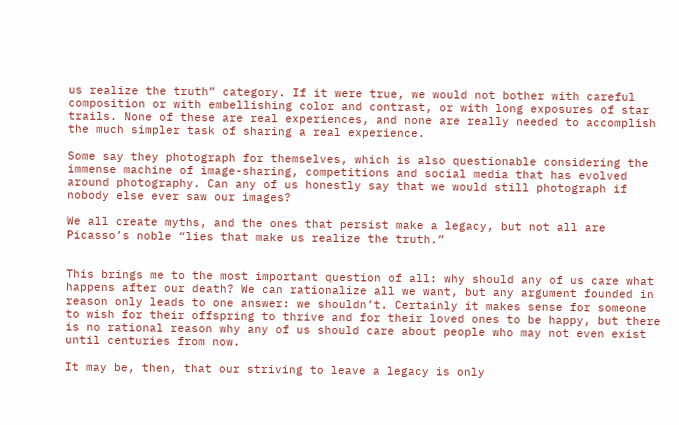us realize the truth” category. If it were true, we would not bother with careful composition or with embellishing color and contrast, or with long exposures of star trails. None of these are real experiences, and none are really needed to accomplish the much simpler task of sharing a real experience.

Some say they photograph for themselves, which is also questionable considering the immense machine of image-sharing, competitions and social media that has evolved around photography. Can any of us honestly say that we would still photograph if nobody else ever saw our images?

We all create myths, and the ones that persist make a legacy, but not all are Picasso’s noble “lies that make us realize the truth.”


This brings me to the most important question of all: why should any of us care what happens after our death? We can rationalize all we want, but any argument founded in reason only leads to one answer: we shouldn’t. Certainly it makes sense for someone to wish for their offspring to thrive and for their loved ones to be happy, but there is no rational reason why any of us should care about people who may not even exist until centuries from now.

It may be, then, that our striving to leave a legacy is only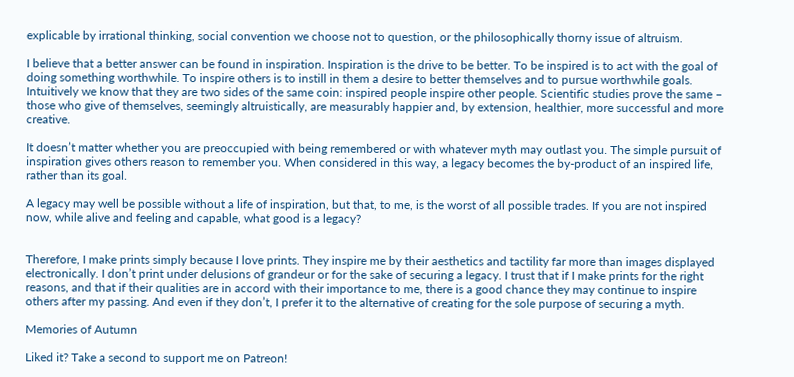explicable by irrational thinking, social convention we choose not to question, or the philosophically thorny issue of altruism.

I believe that a better answer can be found in inspiration. Inspiration is the drive to be better. To be inspired is to act with the goal of doing something worthwhile. To inspire others is to instill in them a desire to better themselves and to pursue worthwhile goals. Intuitively we know that they are two sides of the same coin: inspired people inspire other people. Scientific studies prove the same – those who give of themselves, seemingly altruistically, are measurably happier and, by extension, healthier, more successful and more creative.

It doesn’t matter whether you are preoccupied with being remembered or with whatever myth may outlast you. The simple pursuit of inspiration gives others reason to remember you. When considered in this way, a legacy becomes the by-product of an inspired life, rather than its goal.

A legacy may well be possible without a life of inspiration, but that, to me, is the worst of all possible trades. If you are not inspired now, while alive and feeling and capable, what good is a legacy?


Therefore, I make prints simply because I love prints. They inspire me by their aesthetics and tactility far more than images displayed electronically. I don’t print under delusions of grandeur or for the sake of securing a legacy. I trust that if I make prints for the right reasons, and that if their qualities are in accord with their importance to me, there is a good chance they may continue to inspire others after my passing. And even if they don’t, I prefer it to the alternative of creating for the sole purpose of securing a myth.

Memories of Autumn

Liked it? Take a second to support me on Patreon!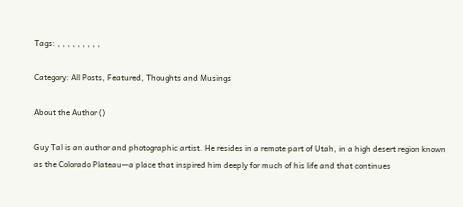Tags: , , , , , , , , ,

Category: All Posts, Featured, Thoughts and Musings

About the Author ()

Guy Tal is an author and photographic artist. He resides in a remote part of Utah, in a high desert region known as the Colorado Plateau—a place that inspired him deeply for much of his life and that continues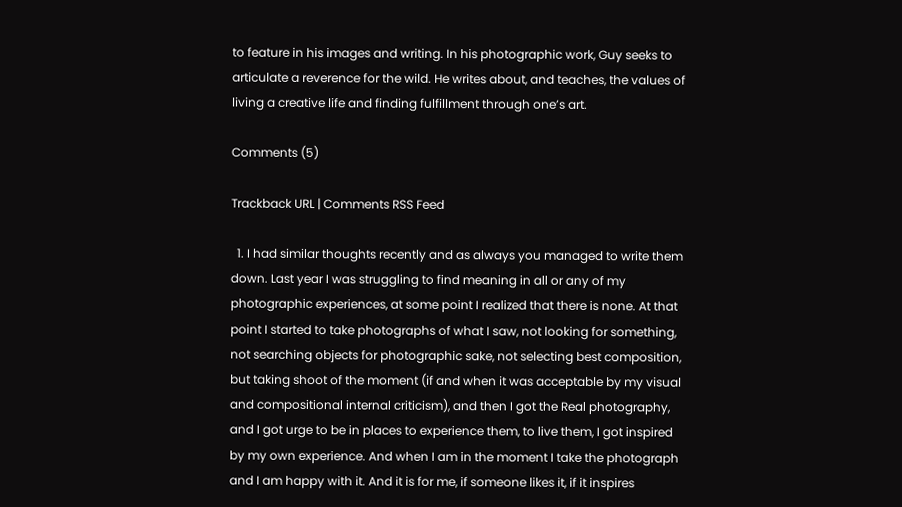to feature in his images and writing. In his photographic work, Guy seeks to articulate a reverence for the wild. He writes about, and teaches, the values of living a creative life and finding fulfillment through one’s art.

Comments (5)

Trackback URL | Comments RSS Feed

  1. I had similar thoughts recently and as always you managed to write them down. Last year I was struggling to find meaning in all or any of my photographic experiences, at some point I realized that there is none. At that point I started to take photographs of what I saw, not looking for something, not searching objects for photographic sake, not selecting best composition, but taking shoot of the moment (if and when it was acceptable by my visual and compositional internal criticism), and then I got the Real photography, and I got urge to be in places to experience them, to live them, I got inspired by my own experience. And when I am in the moment I take the photograph and I am happy with it. And it is for me, if someone likes it, if it inspires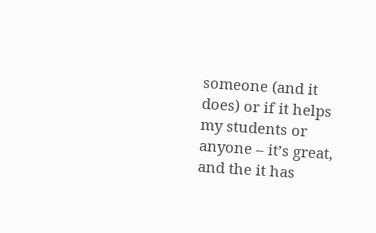someone (and it does) or if it helps my students or anyone – it’s great, and the it has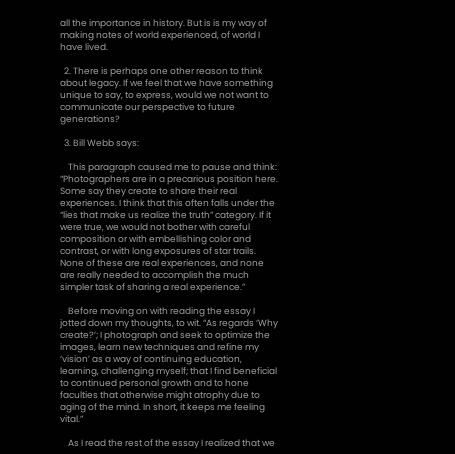all the importance in history. But is is my way of making notes of world experienced, of world I have lived.

  2. There is perhaps one other reason to think about legacy. If we feel that we have something unique to say, to express, would we not want to communicate our perspective to future generations?

  3. Bill Webb says:

    This paragraph caused me to pause and think: “Photographers are in a precarious position here. Some say they create to share their real experiences. I think that this often falls under the “lies that make us realize the truth” category. If it were true, we would not bother with careful composition or with embellishing color and contrast, or with long exposures of star trails. None of these are real experiences, and none are really needed to accomplish the much simpler task of sharing a real experience.”

    Before moving on with reading the essay I jotted down my thoughts, to wit. “As regards ‘Why create?’; I photograph and seek to optimize the images, learn new techniques and refine my ‘vision’ as a way of continuing education, learning, challenging myself; that I find beneficial to continued personal growth and to hone faculties that otherwise might atrophy due to aging of the mind. In short, it keeps me feeling vital.”

    As I read the rest of the essay I realized that we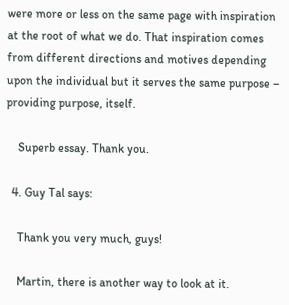were more or less on the same page with inspiration at the root of what we do. That inspiration comes from different directions and motives depending upon the individual but it serves the same purpose – providing purpose, itself.

    Superb essay. Thank you.

  4. Guy Tal says:

    Thank you very much, guys!

    Martin, there is another way to look at it.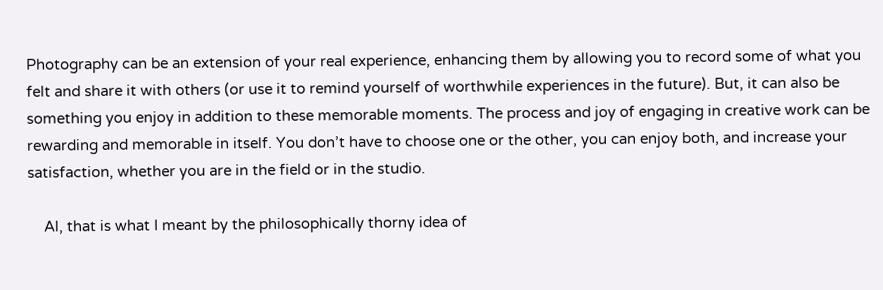Photography can be an extension of your real experience, enhancing them by allowing you to record some of what you felt and share it with others (or use it to remind yourself of worthwhile experiences in the future). But, it can also be something you enjoy in addition to these memorable moments. The process and joy of engaging in creative work can be rewarding and memorable in itself. You don’t have to choose one or the other, you can enjoy both, and increase your satisfaction, whether you are in the field or in the studio.

    Al, that is what I meant by the philosophically thorny idea of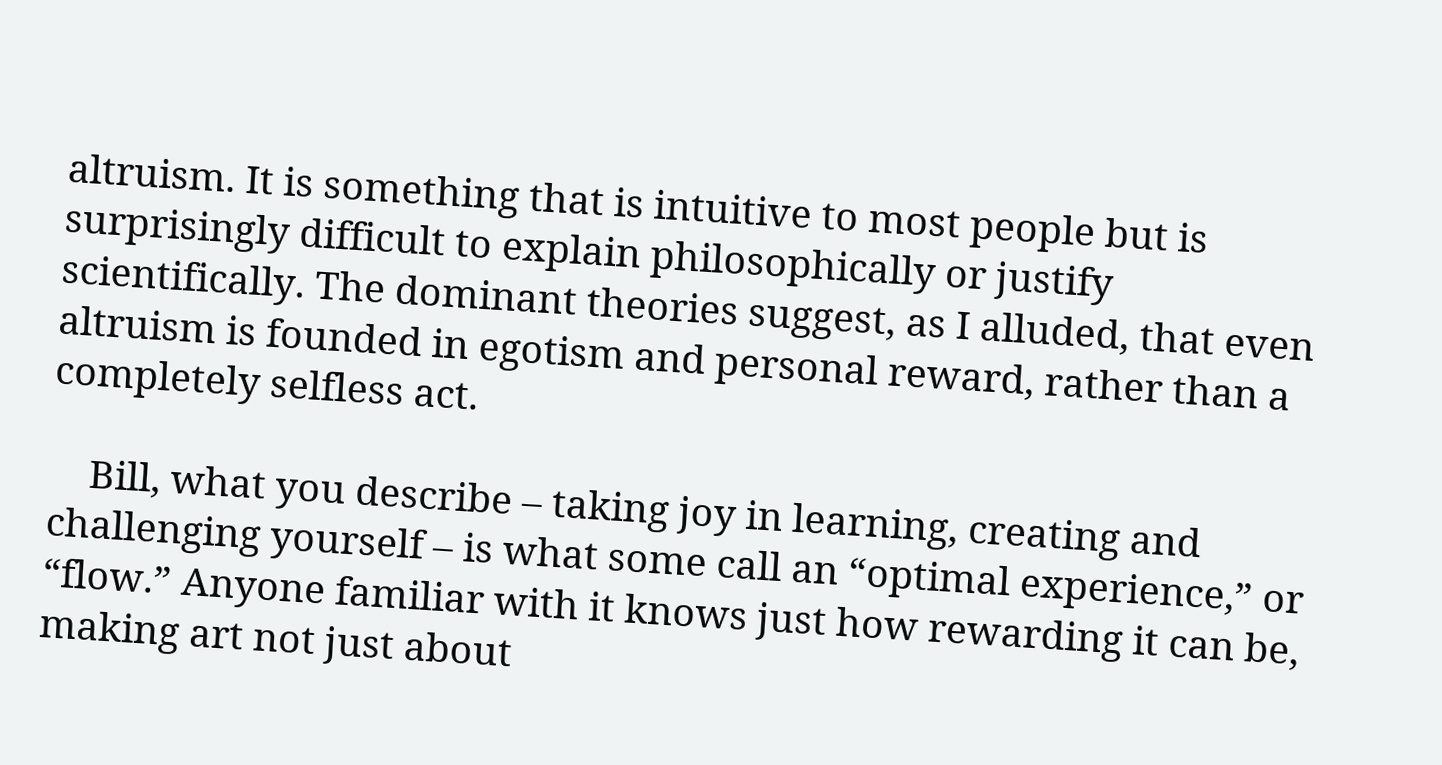altruism. It is something that is intuitive to most people but is surprisingly difficult to explain philosophically or justify scientifically. The dominant theories suggest, as I alluded, that even altruism is founded in egotism and personal reward, rather than a completely selfless act.

    Bill, what you describe – taking joy in learning, creating and challenging yourself – is what some call an “optimal experience,” or “flow.” Anyone familiar with it knows just how rewarding it can be, making art not just about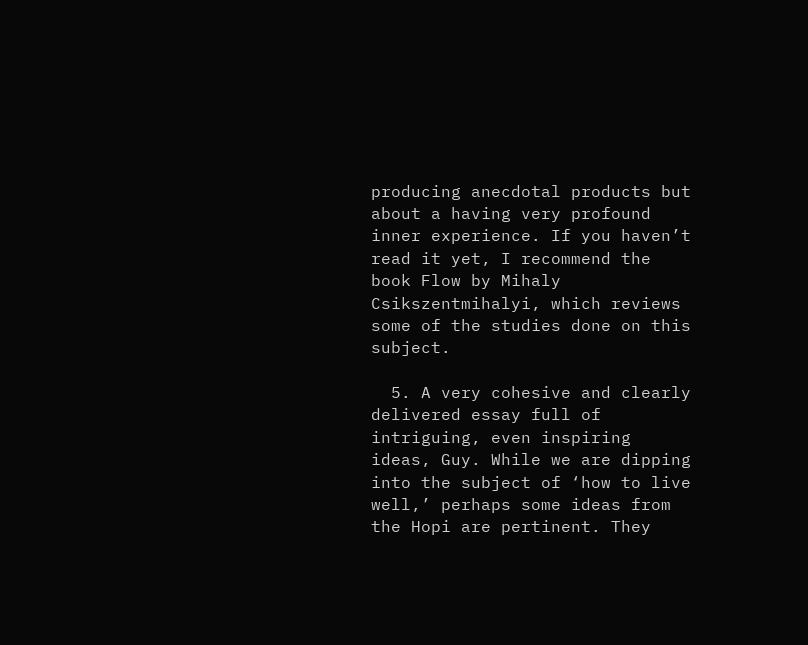producing anecdotal products but about a having very profound inner experience. If you haven’t read it yet, I recommend the book Flow by Mihaly Csikszentmihalyi, which reviews some of the studies done on this subject.

  5. A very cohesive and clearly delivered essay full of intriguing, even inspiring  ideas, Guy. While we are dipping into the subject of ‘how to live well,’ perhaps some ideas from the Hopi are pertinent. They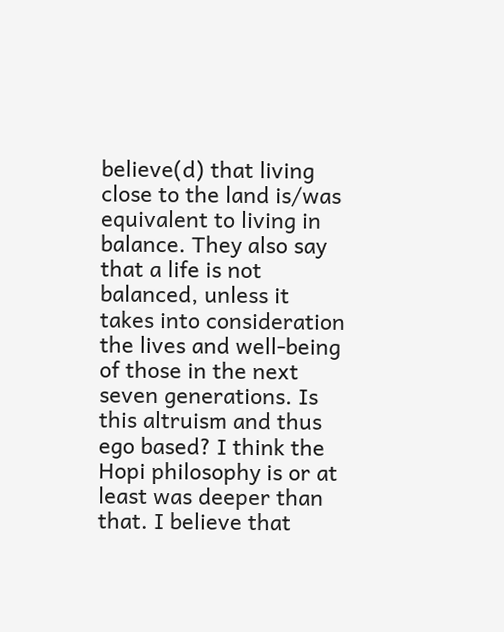believe(d) that living close to the land is/was equivalent to living in balance. They also say that a life is not balanced, unless it takes into consideration the lives and well-being of those in the next seven generations. Is this altruism and thus ego based? I think the Hopi philosophy is or at least was deeper than that. I believe that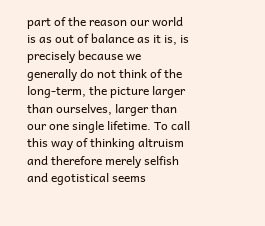part of the reason our world is as out of balance as it is, is precisely because we generally do not think of the long-term, the picture larger than ourselves, larger than our one single lifetime. To call this way of thinking altruism and therefore merely selfish and egotistical seems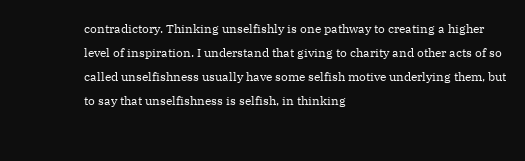contradictory. Thinking unselfishly is one pathway to creating a higher level of inspiration. I understand that giving to charity and other acts of so called unselfishness usually have some selfish motive underlying them, but to say that unselfishness is selfish, in thinking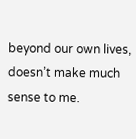beyond our own lives, doesn’t make much sense to me.